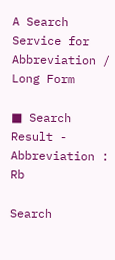A Search Service for Abbreviation / Long Form

■ Search Result - Abbreviation : Rb

Search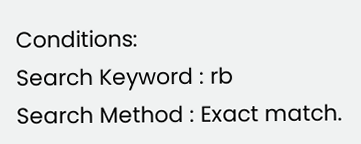Conditions:
Search Keyword : rb
Search Method : Exact match.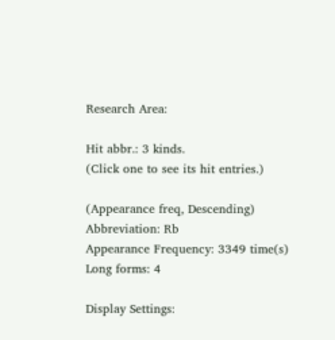Research Area:

Hit abbr.: 3 kinds.
(Click one to see its hit entries.)

(Appearance freq, Descending)
Abbreviation: Rb
Appearance Frequency: 3349 time(s)
Long forms: 4

Display Settings: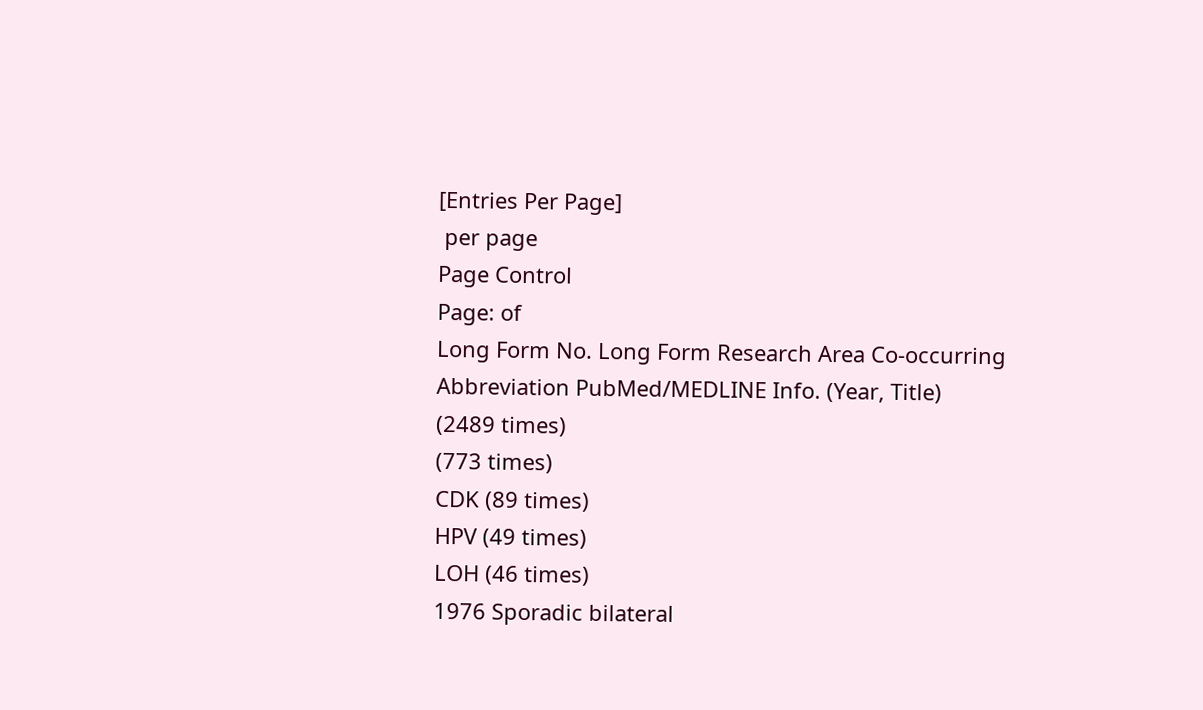[Entries Per Page]
 per page
Page Control
Page: of
Long Form No. Long Form Research Area Co-occurring Abbreviation PubMed/MEDLINE Info. (Year, Title)
(2489 times)
(773 times)
CDK (89 times)
HPV (49 times)
LOH (46 times)
1976 Sporadic bilateral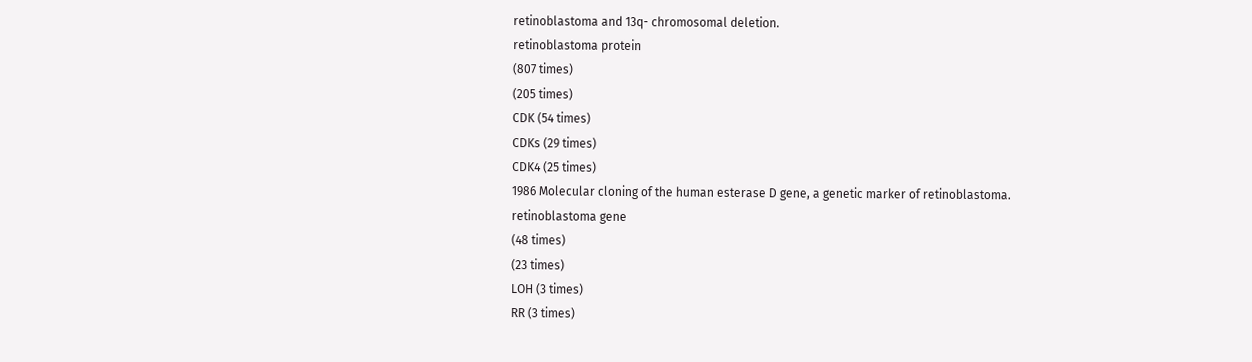retinoblastoma and 13q- chromosomal deletion.
retinoblastoma protein
(807 times)
(205 times)
CDK (54 times)
CDKs (29 times)
CDK4 (25 times)
1986 Molecular cloning of the human esterase D gene, a genetic marker of retinoblastoma.
retinoblastoma gene
(48 times)
(23 times)
LOH (3 times)
RR (3 times)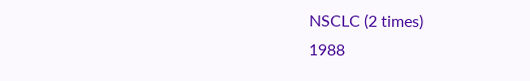NSCLC (2 times)
1988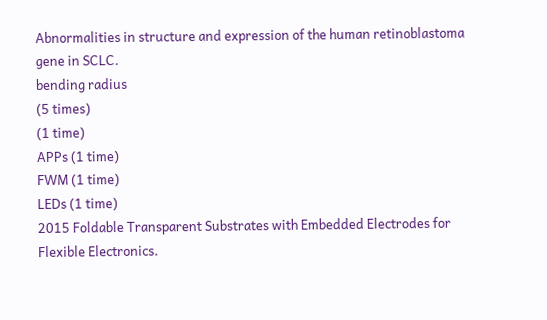Abnormalities in structure and expression of the human retinoblastoma gene in SCLC.
bending radius
(5 times)
(1 time)
APPs (1 time)
FWM (1 time)
LEDs (1 time)
2015 Foldable Transparent Substrates with Embedded Electrodes for Flexible Electronics.